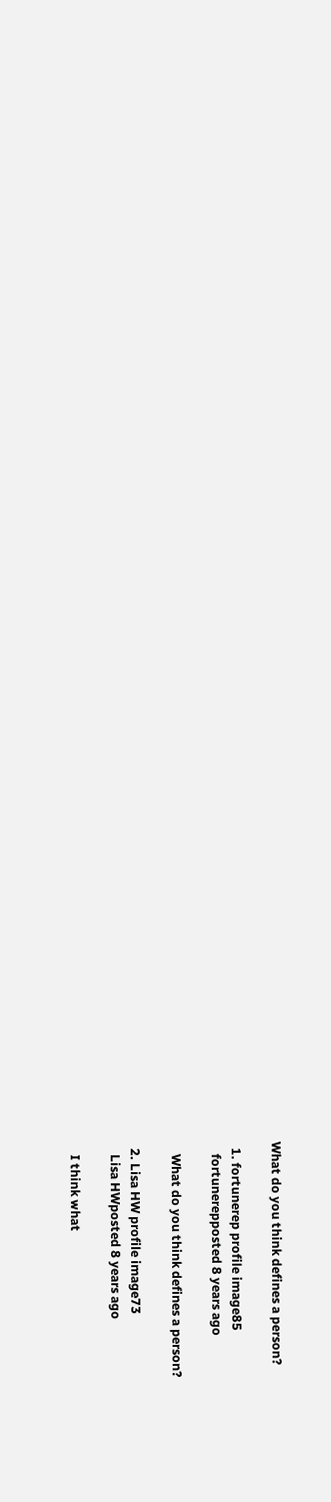What do you think defines a person?

  1. fortunerep profile image85
    fortunerepposted 8 years ago

    What do you think defines a person?

  2. Lisa HW profile image73
    Lisa HWposted 8 years ago

    I think what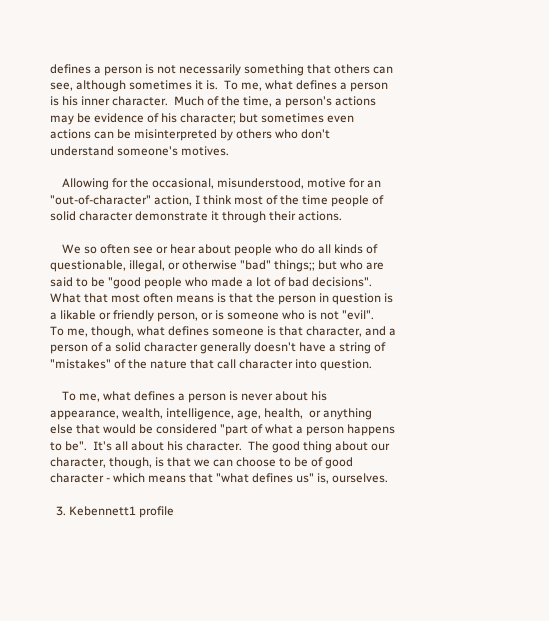defines a person is not necessarily something that others can see, although sometimes it is.  To me, what defines a person is his inner character.  Much of the time, a person's actions may be evidence of his character; but sometimes even actions can be misinterpreted by others who don't understand someone's motives.

    Allowing for the occasional, misunderstood, motive for an "out-of-character" action, I think most of the time people of solid character demonstrate it through their actions.

    We so often see or hear about people who do all kinds of questionable, illegal, or otherwise "bad" things;; but who are said to be "good people who made a lot of bad decisions".  What that most often means is that the person in question is a likable or friendly person, or is someone who is not "evil".   To me, though, what defines someone is that character, and a person of a solid character generally doesn't have a string of "mistakes" of the nature that call character into question.

    To me, what defines a person is never about his appearance, wealth, intelligence, age, health,  or anything else that would be considered "part of what a person happens to be".  It's all about his character.  The good thing about our character, though, is that we can choose to be of good character - which means that "what defines us" is, ourselves.

  3. Kebennett1 profile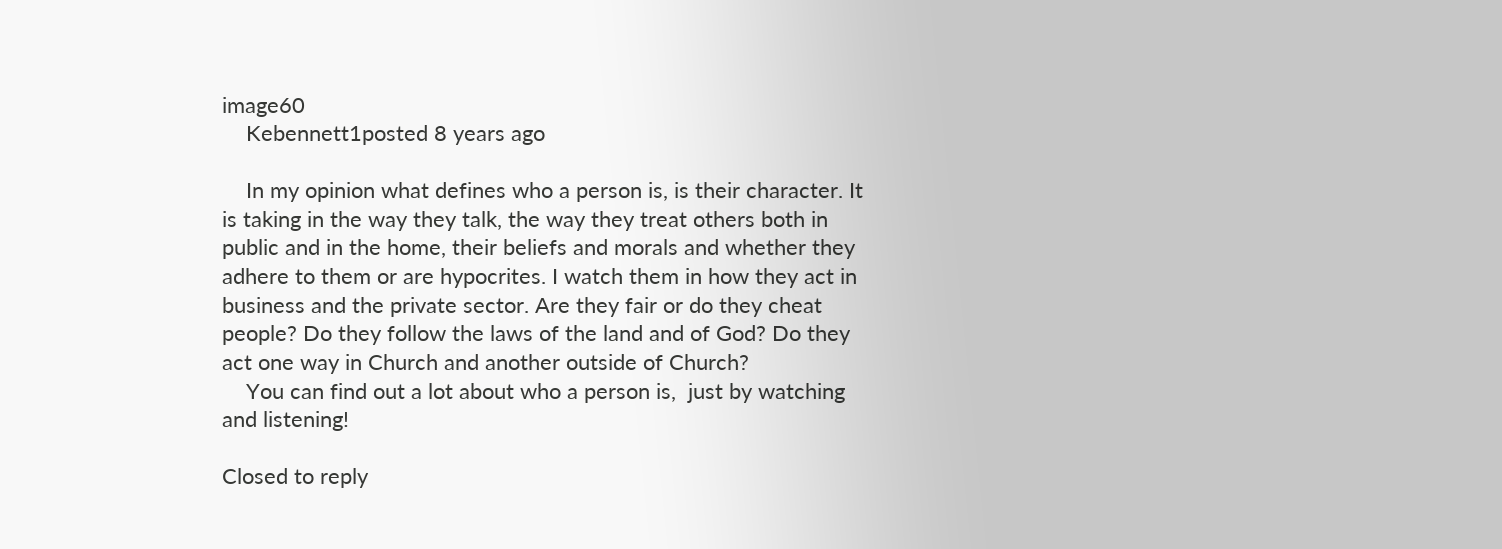image60
    Kebennett1posted 8 years ago

    In my opinion what defines who a person is, is their character. It is taking in the way they talk, the way they treat others both in public and in the home, their beliefs and morals and whether they adhere to them or are hypocrites. I watch them in how they act in business and the private sector. Are they fair or do they cheat people? Do they follow the laws of the land and of God? Do they act one way in Church and another outside of Church?
    You can find out a lot about who a person is,  just by watching and listening!

Closed to reply